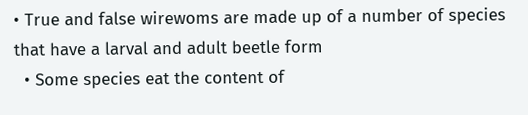• True and false wirewoms are made up of a number of species that have a larval and adult beetle form
  • Some species eat the content of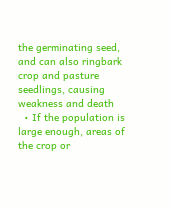the germinating seed, and can also ringbark crop and pasture seedlings, causing weakness and death
  • If the population is large enough, areas of the crop or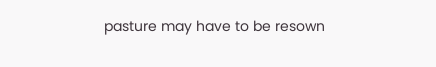pasture may have to be resown